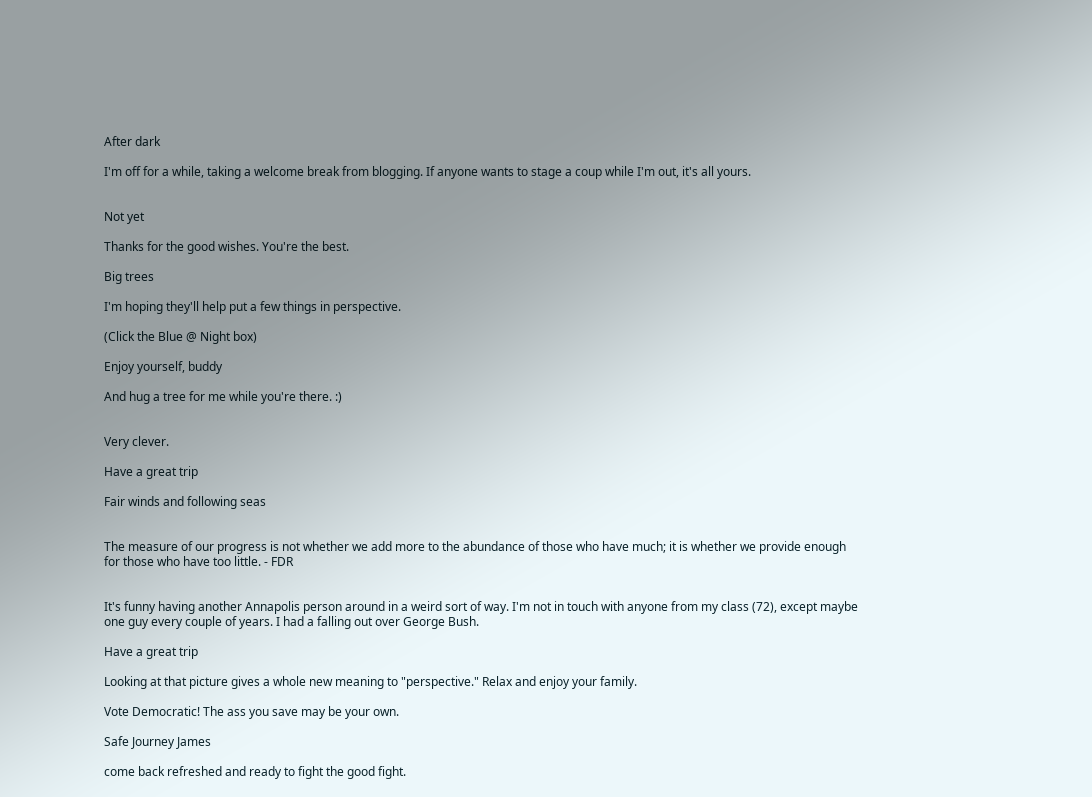After dark

I'm off for a while, taking a welcome break from blogging. If anyone wants to stage a coup while I'm out, it's all yours.


Not yet

Thanks for the good wishes. You're the best.

Big trees

I'm hoping they'll help put a few things in perspective.

(Click the Blue @ Night box)

Enjoy yourself, buddy

And hug a tree for me while you're there. :)


Very clever.

Have a great trip

Fair winds and following seas


The measure of our progress is not whether we add more to the abundance of those who have much; it is whether we provide enough for those who have too little. - FDR


It's funny having another Annapolis person around in a weird sort of way. I'm not in touch with anyone from my class (72), except maybe one guy every couple of years. I had a falling out over George Bush.

Have a great trip

Looking at that picture gives a whole new meaning to "perspective." Relax and enjoy your family.

Vote Democratic! The ass you save may be your own.

Safe Journey James

come back refreshed and ready to fight the good fight.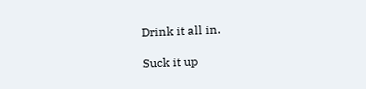Drink it all in.

Suck it up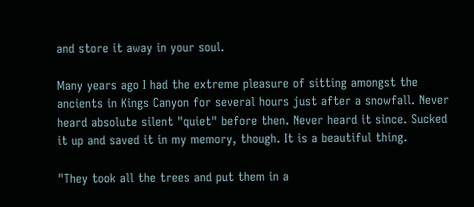and store it away in your soul.

Many years ago I had the extreme pleasure of sitting amongst the ancients in Kings Canyon for several hours just after a snowfall. Never heard absolute silent "quiet" before then. Never heard it since. Sucked it up and saved it in my memory, though. It is a beautiful thing.

"They took all the trees and put them in a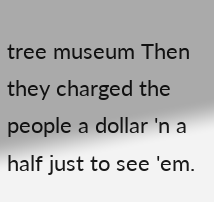tree museum Then they charged the people a dollar 'n a half just to see 'em.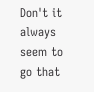Don't it always seem to go that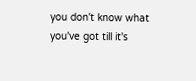you don't know what you've got till it's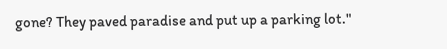gone? They paved paradise and put up a parking lot."